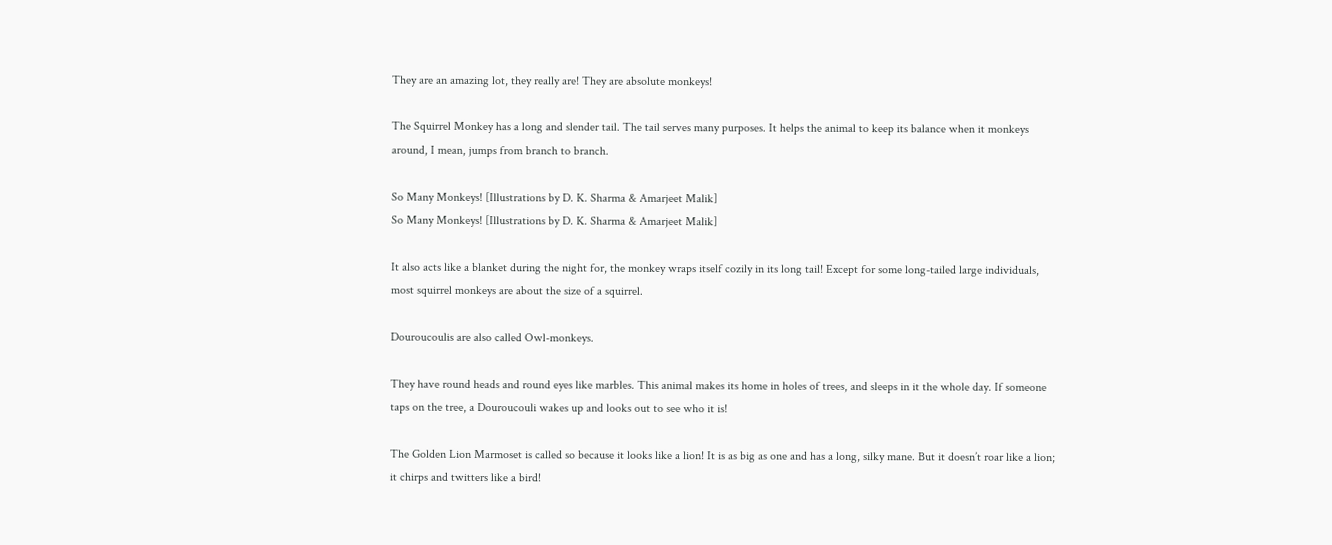They are an amazing lot, they really are! They are absolute monkeys!

The Squirrel Monkey has a long and slender tail. The tail serves many purposes. It helps the animal to keep its balance when it monkeys around, I mean, jumps from branch to branch.

So Many Monkeys! [Illustrations by D. K. Sharma & Amarjeet Malik]
So Many Monkeys! [Illustrations by D. K. Sharma & Amarjeet Malik]

It also acts like a blanket during the night for, the monkey wraps itself cozily in its long tail! Except for some long-tailed large individuals, most squirrel monkeys are about the size of a squirrel.

Douroucoulis are also called Owl-monkeys.

They have round heads and round eyes like marbles. This animal makes its home in holes of trees, and sleeps in it the whole day. If someone taps on the tree, a Douroucouli wakes up and looks out to see who it is!

The Golden Lion Marmoset is called so because it looks like a lion! It is as big as one and has a long, silky mane. But it doesn’t roar like a lion; it chirps and twitters like a bird!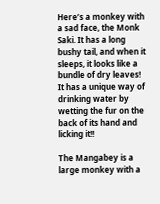Here’s a monkey with a sad face, the Monk Saki. It has a long bushy tail, and when it sleeps, it looks like a bundle of dry leaves! It has a unique way of drinking water by wetting the fur on the back of its hand and licking it!!

The Mangabey is a large monkey with a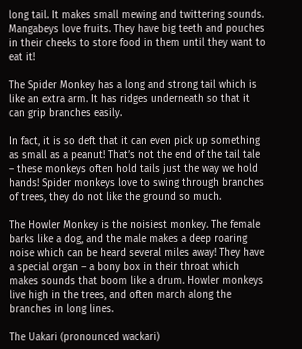long tail. It makes small mewing and twittering sounds. Mangabeys love fruits. They have big teeth and pouches in their cheeks to store food in them until they want to eat it!

The Spider Monkey has a long and strong tail which is like an extra arm. It has ridges underneath so that it can grip branches easily.

In fact, it is so deft that it can even pick up something as small as a peanut! That’s not the end of the tail tale – these monkeys often hold tails just the way we hold hands! Spider monkeys love to swing through branches of trees, they do not like the ground so much.

The Howler Monkey is the noisiest monkey. The female barks like a dog, and the male makes a deep roaring noise which can be heard several miles away! They have a special organ – a bony box in their throat which makes sounds that boom like a drum. Howler monkeys live high in the trees, and often march along the branches in long lines.

The Uakari (pronounced wackari)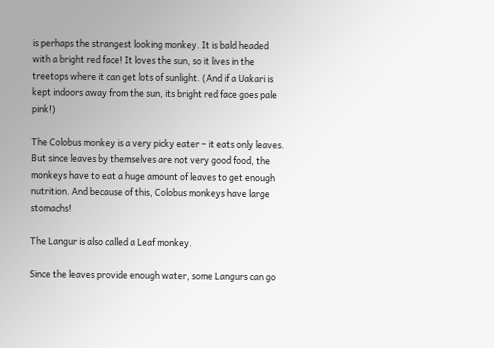is perhaps the strangest looking monkey. It is bald headed with a bright red face! It loves the sun, so it lives in the treetops where it can get lots of sunlight. (And if a Uakari is kept indoors away from the sun, its bright red face goes pale pink!)

The Colobus monkey is a very picky eater – it eats only leaves. But since leaves by themselves are not very good food, the monkeys have to eat a huge amount of leaves to get enough nutrition. And because of this, Colobus monkeys have large stomachs!

The Langur is also called a Leaf monkey.

Since the leaves provide enough water, some Langurs can go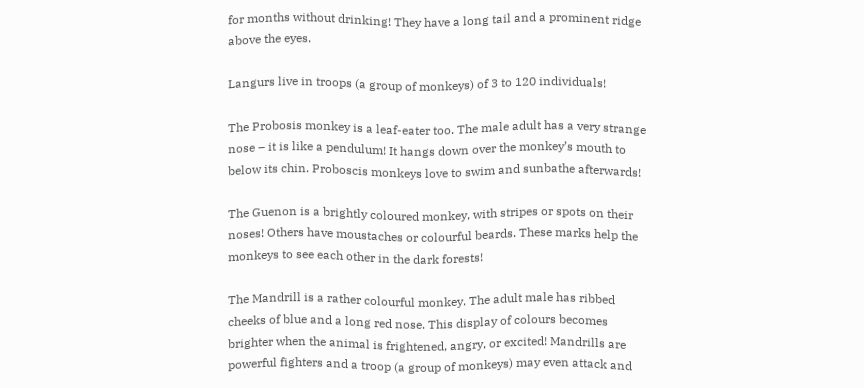for months without drinking! They have a long tail and a prominent ridge above the eyes.

Langurs live in troops (a group of monkeys) of 3 to 120 individuals!

The Probosis monkey is a leaf-eater too. The male adult has a very strange nose – it is like a pendulum! It hangs down over the monkey’s mouth to below its chin. Proboscis monkeys love to swim and sunbathe afterwards!

The Guenon is a brightly coloured monkey, with stripes or spots on their noses! Others have moustaches or colourful beards. These marks help the monkeys to see each other in the dark forests!

The Mandrill is a rather colourful monkey. The adult male has ribbed cheeks of blue and a long red nose. This display of colours becomes brighter when the animal is frightened, angry, or excited! Mandrills are powerful fighters and a troop (a group of monkeys) may even attack and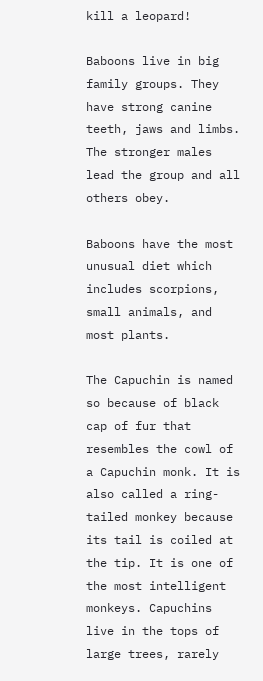kill a leopard!

Baboons live in big family groups. They have strong canine teeth, jaws and limbs. The stronger males lead the group and all others obey.

Baboons have the most unusual diet which includes scorpions, small animals, and most plants.

The Capuchin is named so because of black cap of fur that resembles the cowl of a Capuchin monk. It is also called a ring-tailed monkey because its tail is coiled at the tip. It is one of the most intelligent monkeys. Capuchins live in the tops of large trees, rarely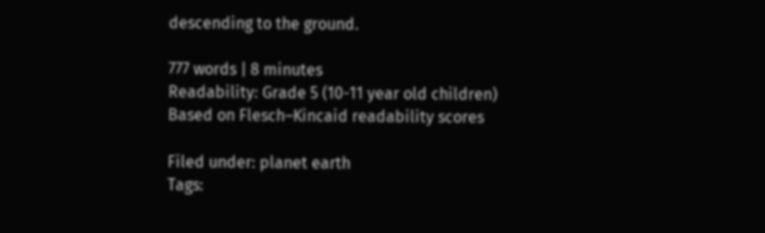descending to the ground.

777 words | 8 minutes
Readability: Grade 5 (10-11 year old children)
Based on Flesch–Kincaid readability scores

Filed under: planet earth
Tags: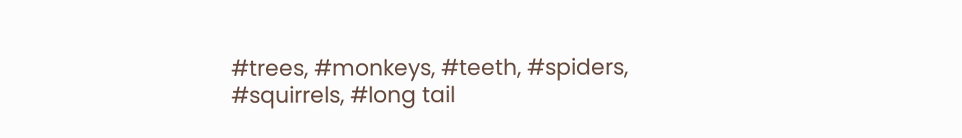#trees, #monkeys, #teeth, #spiders, #squirrels, #long tail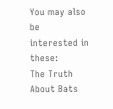You may also be interested in these:
The Truth About Bats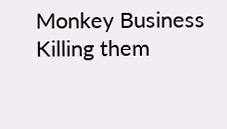Monkey Business
Killing them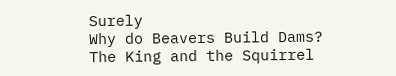Surely
Why do Beavers Build Dams?
The King and the Squirrel